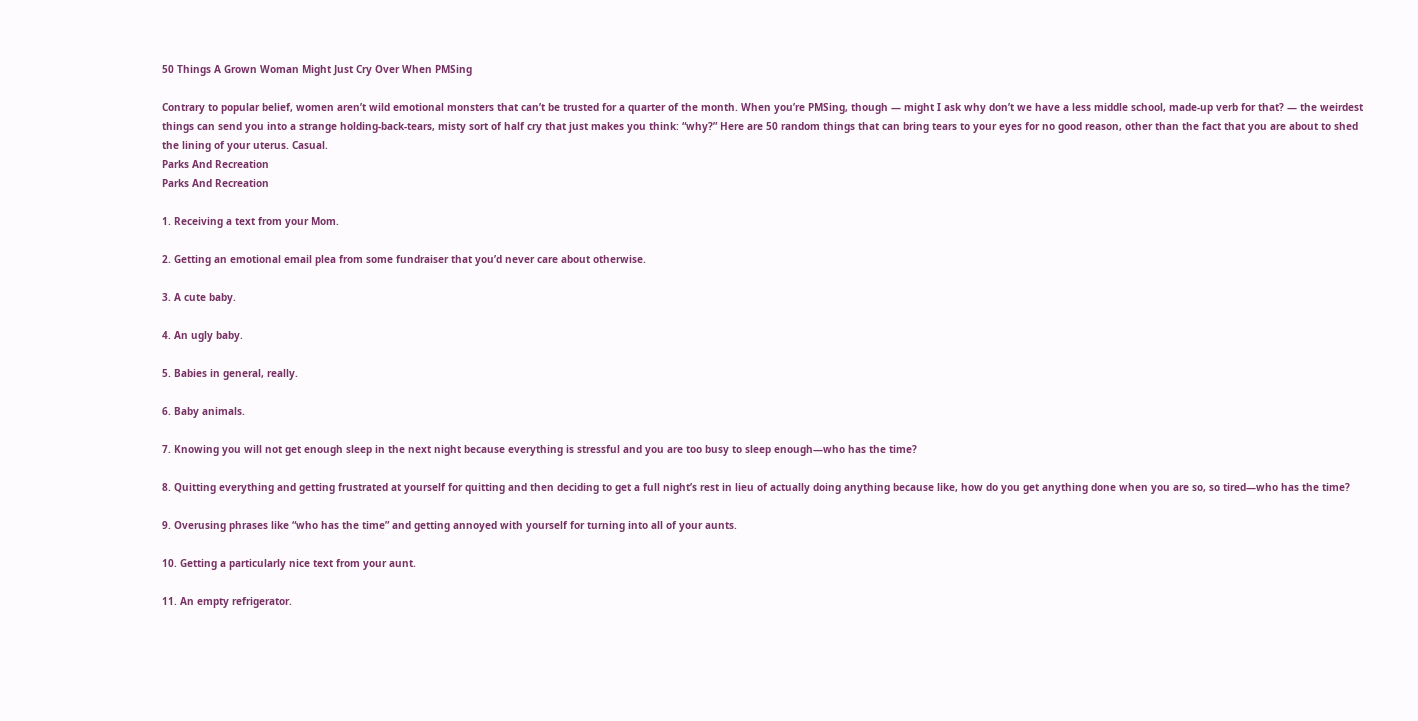50 Things A Grown Woman Might Just Cry Over When PMSing

Contrary to popular belief, women aren’t wild emotional monsters that can’t be trusted for a quarter of the month. When you’re PMSing, though — might I ask why don’t we have a less middle school, made-up verb for that? — the weirdest things can send you into a strange holding-back-tears, misty sort of half cry that just makes you think: “why?” Here are 50 random things that can bring tears to your eyes for no good reason, other than the fact that you are about to shed the lining of your uterus. Casual.
Parks And Recreation
Parks And Recreation

1. Receiving a text from your Mom.

2. Getting an emotional email plea from some fundraiser that you’d never care about otherwise.

3. A cute baby.

4. An ugly baby.

5. Babies in general, really.

6. Baby animals.

7. Knowing you will not get enough sleep in the next night because everything is stressful and you are too busy to sleep enough—who has the time?

8. Quitting everything and getting frustrated at yourself for quitting and then deciding to get a full night’s rest in lieu of actually doing anything because like, how do you get anything done when you are so, so tired—who has the time?

9. Overusing phrases like “who has the time” and getting annoyed with yourself for turning into all of your aunts.

10. Getting a particularly nice text from your aunt.

11. An empty refrigerator.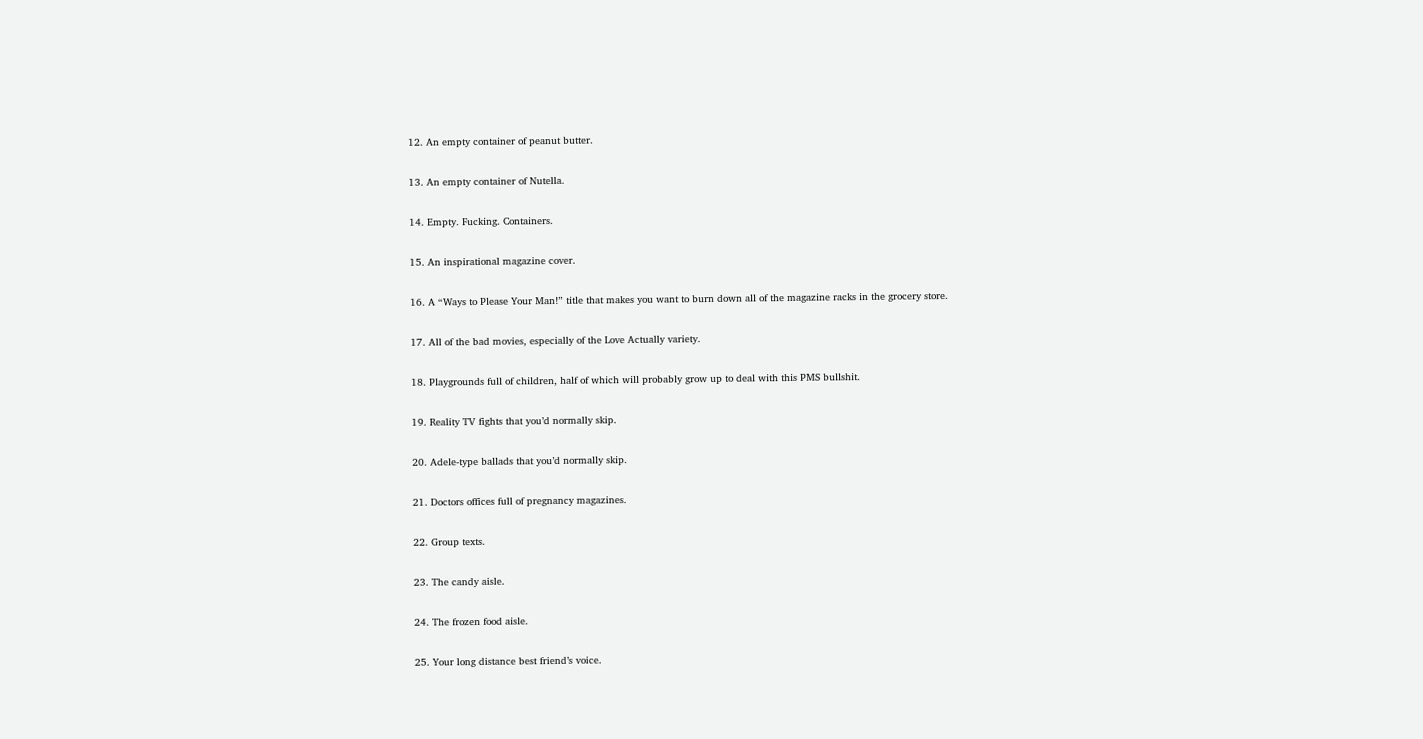12. An empty container of peanut butter.

13. An empty container of Nutella.

14. Empty. Fucking. Containers.

15. An inspirational magazine cover.

16. A “Ways to Please Your Man!” title that makes you want to burn down all of the magazine racks in the grocery store.

17. All of the bad movies, especially of the Love Actually variety.

18. Playgrounds full of children, half of which will probably grow up to deal with this PMS bullshit.

19. Reality TV fights that you’d normally skip.

20. Adele-type ballads that you’d normally skip.

21. Doctors offices full of pregnancy magazines.

22. Group texts.

23. The candy aisle.

24. The frozen food aisle.

25. Your long distance best friend’s voice.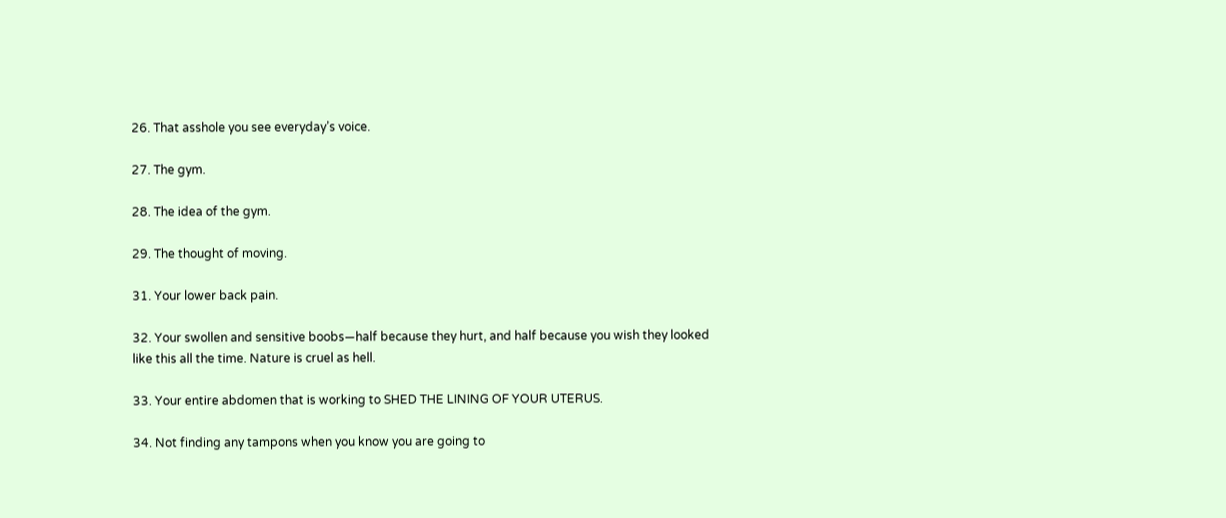26. That asshole you see everyday’s voice.

27. The gym.

28. The idea of the gym.

29. The thought of moving.

31. Your lower back pain.

32. Your swollen and sensitive boobs—half because they hurt, and half because you wish they looked like this all the time. Nature is cruel as hell.

33. Your entire abdomen that is working to SHED THE LINING OF YOUR UTERUS.

34. Not finding any tampons when you know you are going to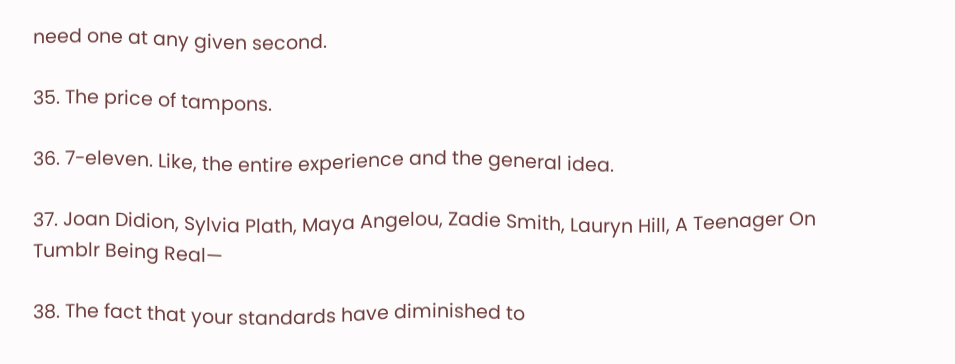need one at any given second.

35. The price of tampons.

36. 7-eleven. Like, the entire experience and the general idea.

37. Joan Didion, Sylvia Plath, Maya Angelou, Zadie Smith, Lauryn Hill, A Teenager On Tumblr Being Real—

38. The fact that your standards have diminished to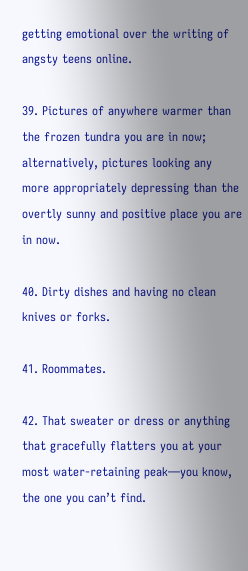getting emotional over the writing of angsty teens online.

39. Pictures of anywhere warmer than the frozen tundra you are in now; alternatively, pictures looking any more appropriately depressing than the overtly sunny and positive place you are in now.

40. Dirty dishes and having no clean knives or forks.

41. Roommates.

42. That sweater or dress or anything that gracefully flatters you at your most water-retaining peak—you know, the one you can’t find.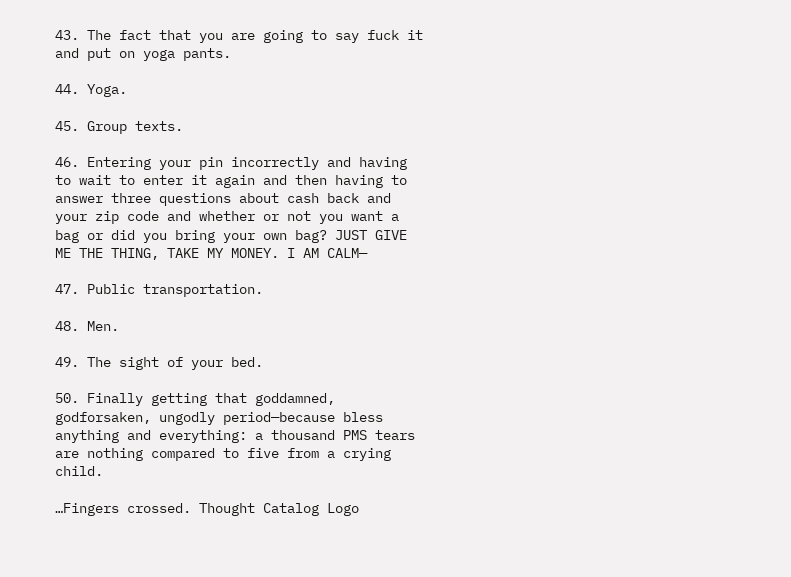43. The fact that you are going to say fuck it and put on yoga pants.

44. Yoga.

45. Group texts.

46. Entering your pin incorrectly and having to wait to enter it again and then having to answer three questions about cash back and your zip code and whether or not you want a bag or did you bring your own bag? JUST GIVE ME THE THING, TAKE MY MONEY. I AM CALM—

47. Public transportation.

48. Men.

49. The sight of your bed.

50. Finally getting that goddamned, godforsaken, ungodly period—because bless anything and everything: a thousand PMS tears are nothing compared to five from a crying child.

…Fingers crossed. Thought Catalog Logo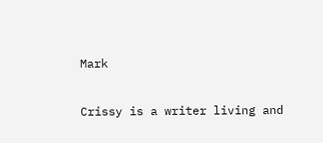Mark

Crissy is a writer living and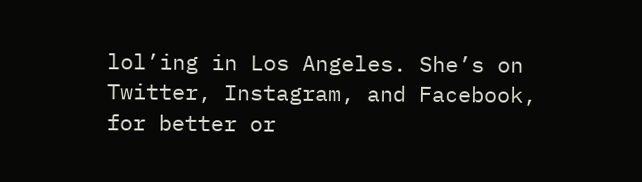lol’ing in Los Angeles. She’s on Twitter, Instagram, and Facebook, for better or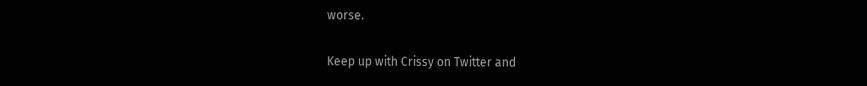worse.

Keep up with Crissy on Twitter and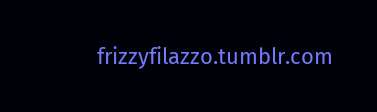frizzyfilazzo.tumblr.com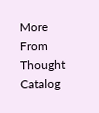More From Thought Catalog